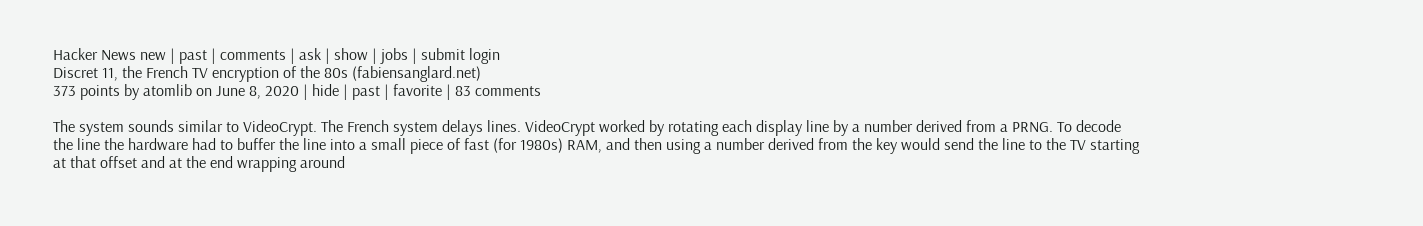Hacker News new | past | comments | ask | show | jobs | submit login
Discret 11, the French TV encryption of the 80s (fabiensanglard.net)
373 points by atomlib on June 8, 2020 | hide | past | favorite | 83 comments

The system sounds similar to VideoCrypt. The French system delays lines. VideoCrypt worked by rotating each display line by a number derived from a PRNG. To decode the line the hardware had to buffer the line into a small piece of fast (for 1980s) RAM, and then using a number derived from the key would send the line to the TV starting at that offset and at the end wrapping around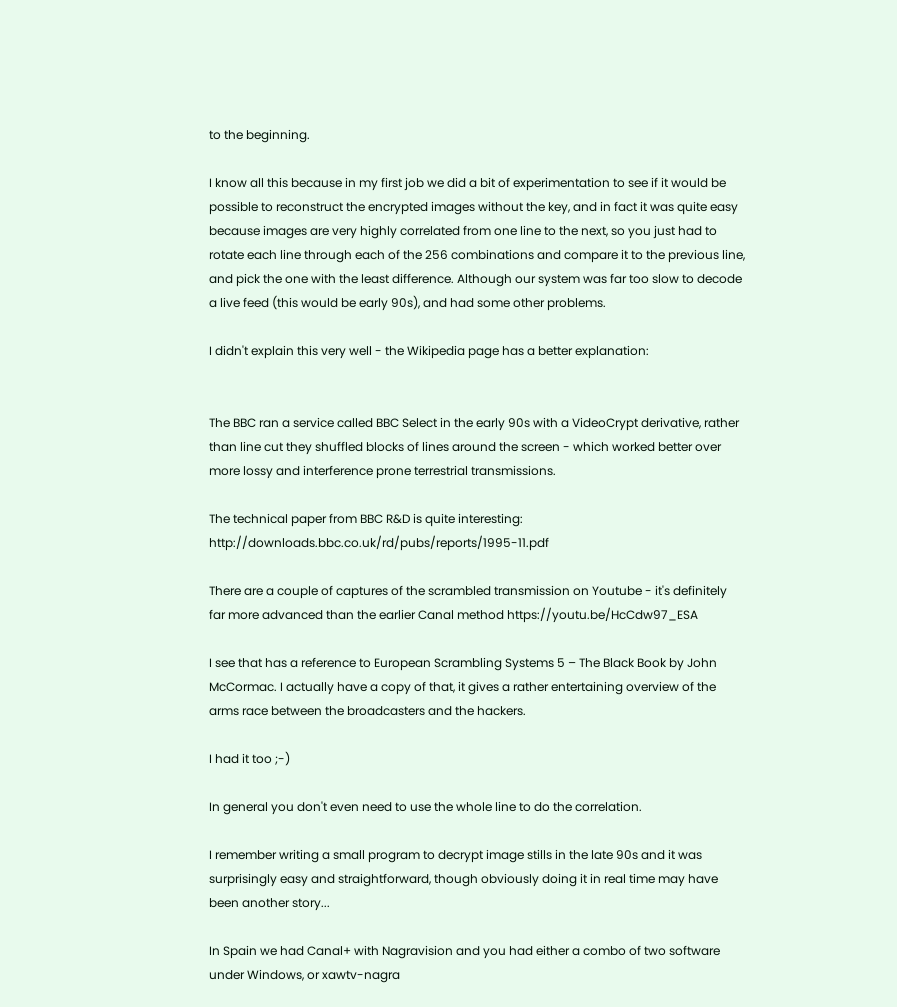to the beginning.

I know all this because in my first job we did a bit of experimentation to see if it would be possible to reconstruct the encrypted images without the key, and in fact it was quite easy because images are very highly correlated from one line to the next, so you just had to rotate each line through each of the 256 combinations and compare it to the previous line, and pick the one with the least difference. Although our system was far too slow to decode a live feed (this would be early 90s), and had some other problems.

I didn't explain this very well - the Wikipedia page has a better explanation:


The BBC ran a service called BBC Select in the early 90s with a VideoCrypt derivative, rather than line cut they shuffled blocks of lines around the screen - which worked better over more lossy and interference prone terrestrial transmissions.

The technical paper from BBC R&D is quite interesting: http://downloads.bbc.co.uk/rd/pubs/reports/1995-11.pdf

There are a couple of captures of the scrambled transmission on Youtube - it's definitely far more advanced than the earlier Canal method https://youtu.be/HcCdw97_ESA

I see that has a reference to European Scrambling Systems 5 – The Black Book by John McCormac. I actually have a copy of that, it gives a rather entertaining overview of the arms race between the broadcasters and the hackers.

I had it too ;-)

In general you don't even need to use the whole line to do the correlation.

I remember writing a small program to decrypt image stills in the late 90s and it was surprisingly easy and straightforward, though obviously doing it in real time may have been another story...

In Spain we had Canal+ with Nagravision and you had either a combo of two software under Windows, or xawtv-nagra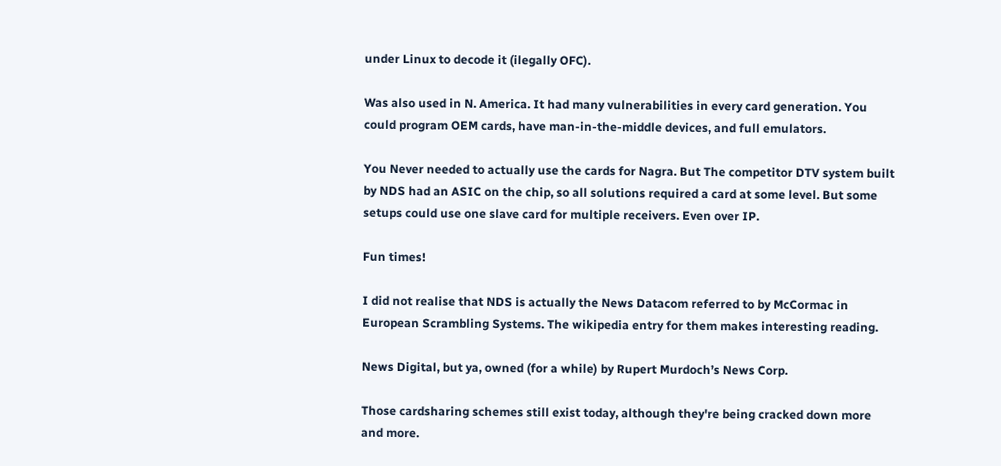under Linux to decode it (ilegally OFC).

Was also used in N. America. It had many vulnerabilities in every card generation. You could program OEM cards, have man-in-the-middle devices, and full emulators.

You Never needed to actually use the cards for Nagra. But The competitor DTV system built by NDS had an ASIC on the chip, so all solutions required a card at some level. But some setups could use one slave card for multiple receivers. Even over IP.

Fun times!

I did not realise that NDS is actually the News Datacom referred to by McCormac in European Scrambling Systems. The wikipedia entry for them makes interesting reading.

News Digital, but ya, owned (for a while) by Rupert Murdoch’s News Corp.

Those cardsharing schemes still exist today, although they're being cracked down more and more.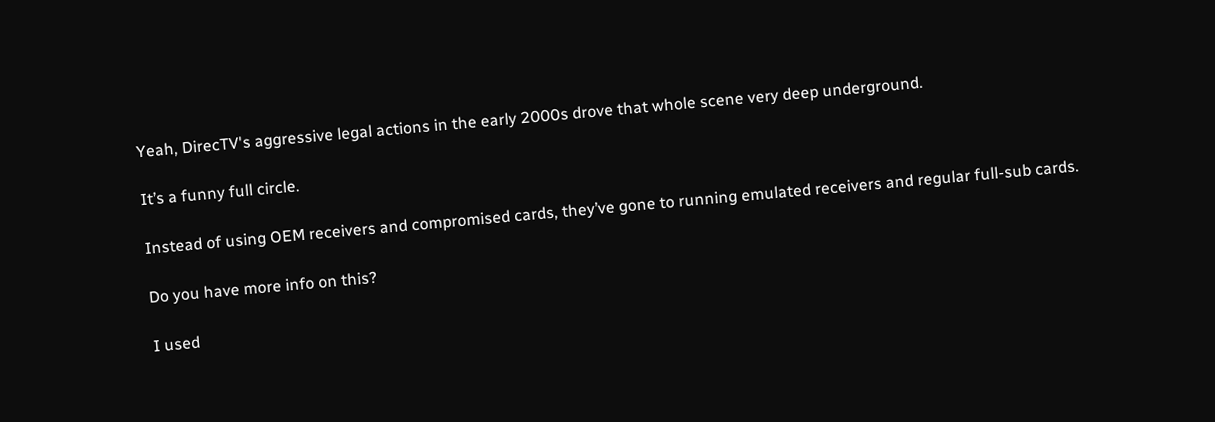Yeah, DirecTV's aggressive legal actions in the early 2000s drove that whole scene very deep underground.

It’s a funny full circle.

Instead of using OEM receivers and compromised cards, they’ve gone to running emulated receivers and regular full-sub cards.

Do you have more info on this?

I used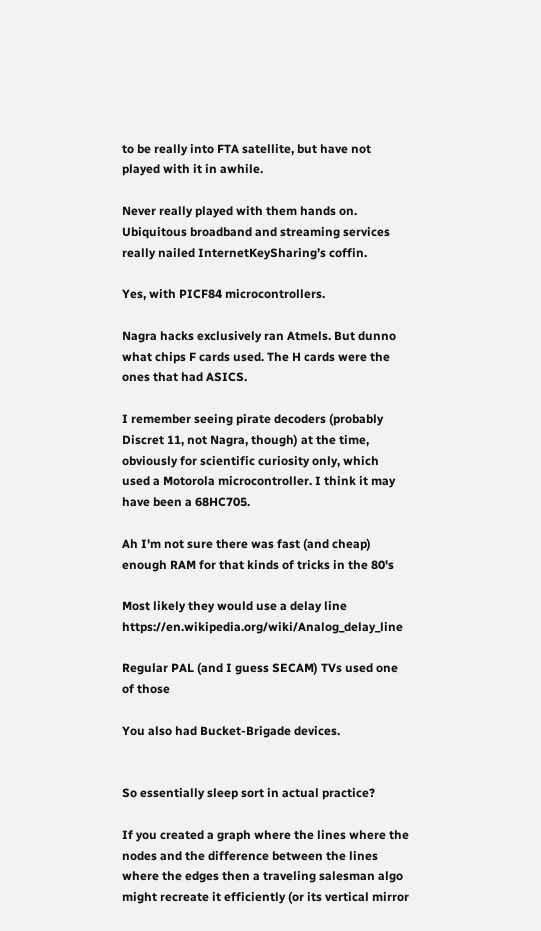to be really into FTA satellite, but have not played with it in awhile.

Never really played with them hands on. Ubiquitous broadband and streaming services really nailed InternetKeySharing’s coffin.

Yes, with PICF84 microcontrollers.

Nagra hacks exclusively ran Atmels. But dunno what chips F cards used. The H cards were the ones that had ASICS.

I remember seeing pirate decoders (probably Discret 11, not Nagra, though) at the time, obviously for scientific curiosity only, which used a Motorola microcontroller. I think it may have been a 68HC705.

Ah I'm not sure there was fast (and cheap) enough RAM for that kinds of tricks in the 80's

Most likely they would use a delay line https://en.wikipedia.org/wiki/Analog_delay_line

Regular PAL (and I guess SECAM) TVs used one of those

You also had Bucket-Brigade devices.


So essentially sleep sort in actual practice?

If you created a graph where the lines where the nodes and the difference between the lines where the edges then a traveling salesman algo might recreate it efficiently (or its vertical mirror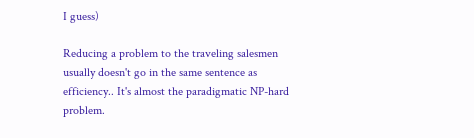I guess)

Reducing a problem to the traveling salesmen usually doesn't go in the same sentence as efficiency.. It's almost the paradigmatic NP-hard problem.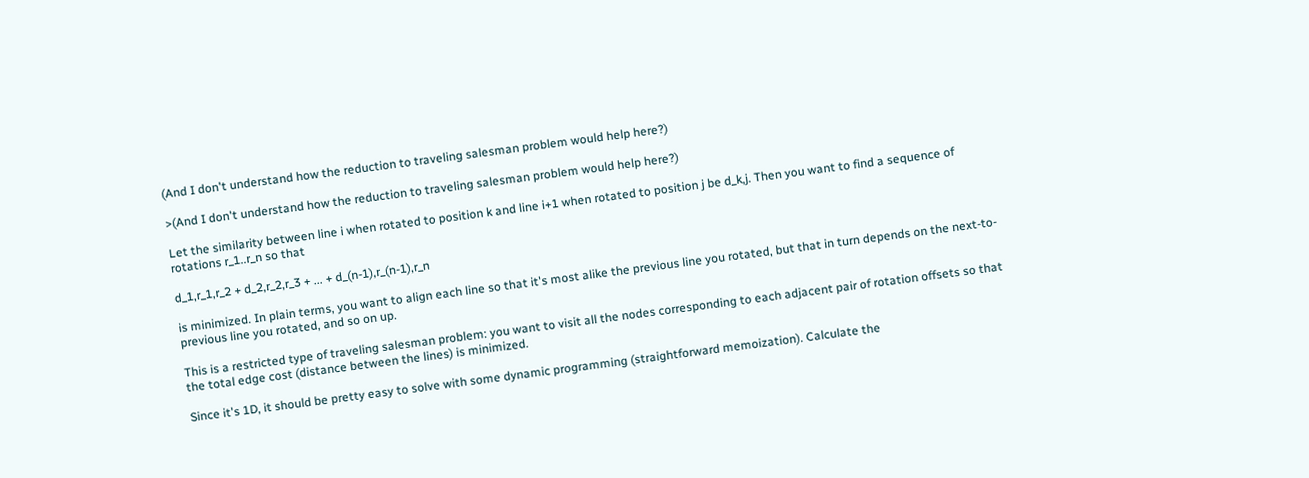(And I don't understand how the reduction to traveling salesman problem would help here?)

>(And I don't understand how the reduction to traveling salesman problem would help here?)

Let the similarity between line i when rotated to position k and line i+1 when rotated to position j be d_k,j. Then you want to find a sequence of rotations r_1..r_n so that

d_1,r_1,r_2 + d_2,r_2,r_3 + ... + d_(n-1),r_(n-1),r_n

is minimized. In plain terms, you want to align each line so that it's most alike the previous line you rotated, but that in turn depends on the next-to-previous line you rotated, and so on up.

This is a restricted type of traveling salesman problem: you want to visit all the nodes corresponding to each adjacent pair of rotation offsets so that the total edge cost (distance between the lines) is minimized.

Since it's 1D, it should be pretty easy to solve with some dynamic programming (straightforward memoization). Calculate the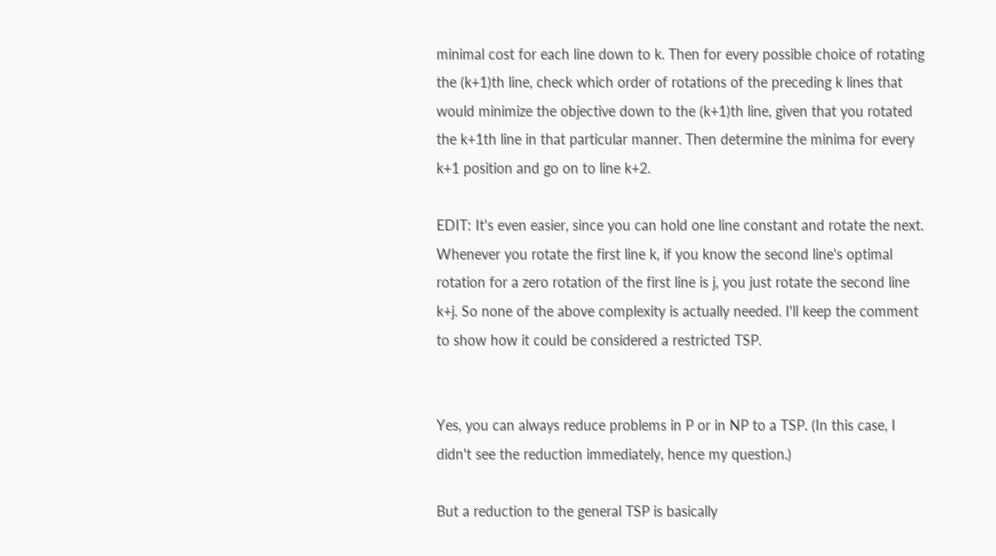minimal cost for each line down to k. Then for every possible choice of rotating the (k+1)th line, check which order of rotations of the preceding k lines that would minimize the objective down to the (k+1)th line, given that you rotated the k+1th line in that particular manner. Then determine the minima for every k+1 position and go on to line k+2.

EDIT: It's even easier, since you can hold one line constant and rotate the next. Whenever you rotate the first line k, if you know the second line's optimal rotation for a zero rotation of the first line is j, you just rotate the second line k+j. So none of the above complexity is actually needed. I'll keep the comment to show how it could be considered a restricted TSP.


Yes, you can always reduce problems in P or in NP to a TSP. (In this case, I didn't see the reduction immediately, hence my question.)

But a reduction to the general TSP is basically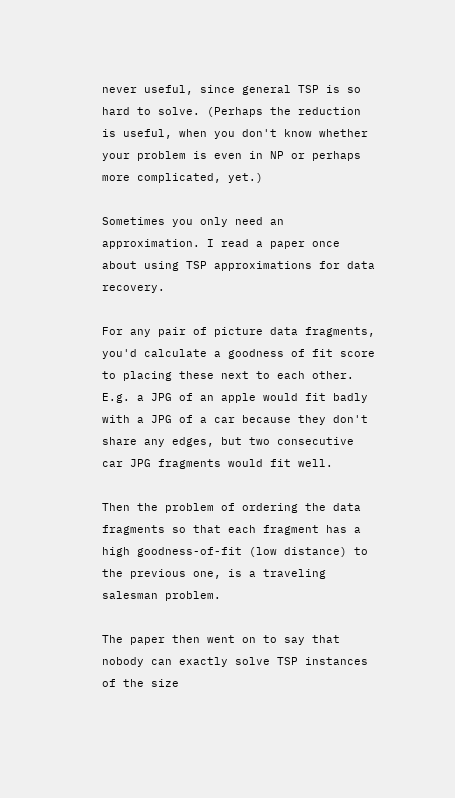never useful, since general TSP is so hard to solve. (Perhaps the reduction is useful, when you don't know whether your problem is even in NP or perhaps more complicated, yet.)

Sometimes you only need an approximation. I read a paper once about using TSP approximations for data recovery.

For any pair of picture data fragments, you'd calculate a goodness of fit score to placing these next to each other. E.g. a JPG of an apple would fit badly with a JPG of a car because they don't share any edges, but two consecutive car JPG fragments would fit well.

Then the problem of ordering the data fragments so that each fragment has a high goodness-of-fit (low distance) to the previous one, is a traveling salesman problem.

The paper then went on to say that nobody can exactly solve TSP instances of the size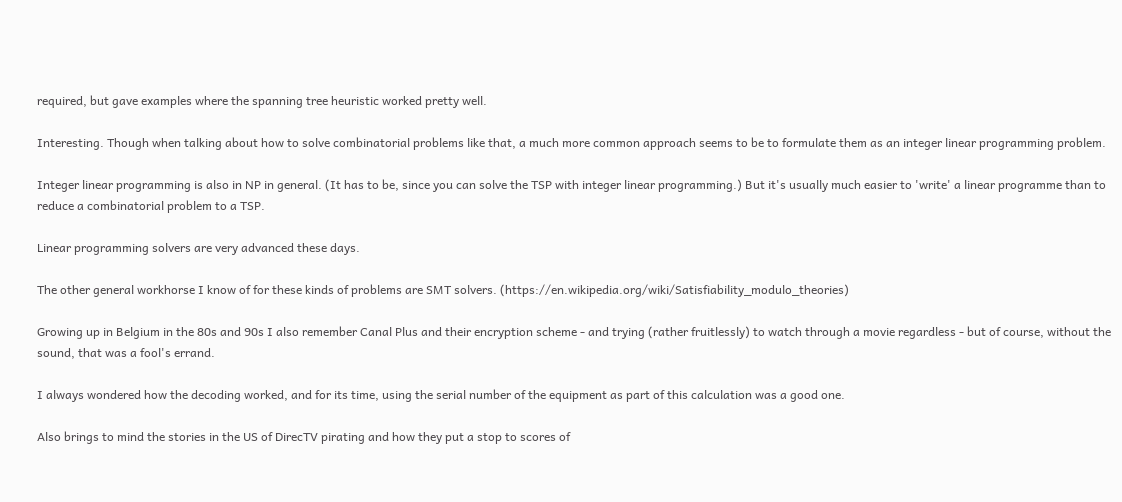required, but gave examples where the spanning tree heuristic worked pretty well.

Interesting. Though when talking about how to solve combinatorial problems like that, a much more common approach seems to be to formulate them as an integer linear programming problem.

Integer linear programming is also in NP in general. (It has to be, since you can solve the TSP with integer linear programming.) But it's usually much easier to 'write' a linear programme than to reduce a combinatorial problem to a TSP.

Linear programming solvers are very advanced these days.

The other general workhorse I know of for these kinds of problems are SMT solvers. (https://en.wikipedia.org/wiki/Satisfiability_modulo_theories)

Growing up in Belgium in the 80s and 90s I also remember Canal Plus and their encryption scheme - and trying (rather fruitlessly) to watch through a movie regardless - but of course, without the sound, that was a fool's errand.

I always wondered how the decoding worked, and for its time, using the serial number of the equipment as part of this calculation was a good one.

Also brings to mind the stories in the US of DirecTV pirating and how they put a stop to scores of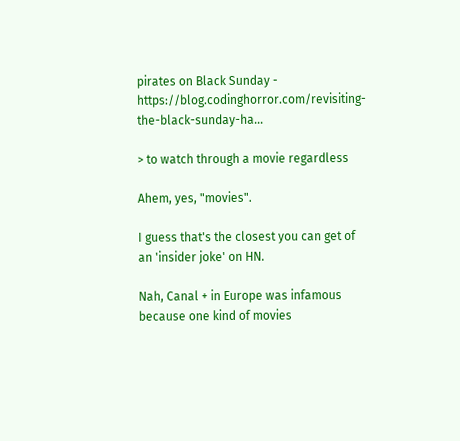pirates on Black Sunday - https://blog.codinghorror.com/revisiting-the-black-sunday-ha...

> to watch through a movie regardless

Ahem, yes, "movies".

I guess that's the closest you can get of an 'insider joke' on HN.

Nah, Canal + in Europe was infamous because one kind of movies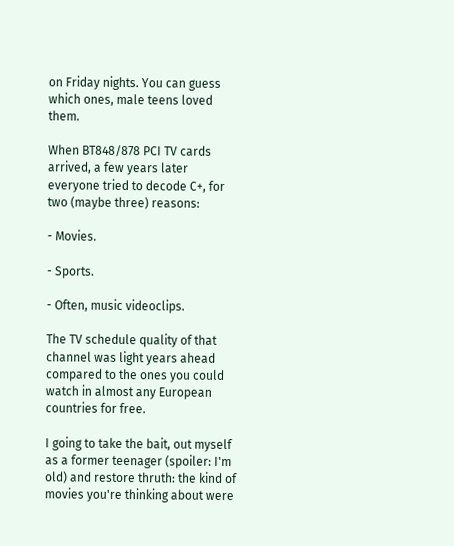on Friday nights. You can guess which ones, male teens loved them.

When BT848/878 PCI TV cards arrived, a few years later everyone tried to decode C+, for two (maybe three) reasons:

- Movies.

- Sports.

- Often, music videoclips.

The TV schedule quality of that channel was light years ahead compared to the ones you could watch in almost any European countries for free.

I going to take the bait, out myself as a former teenager (spoiler: I'm old) and restore thruth: the kind of movies you're thinking about were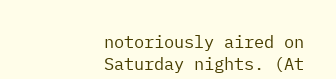notoriously aired on Saturday nights. (At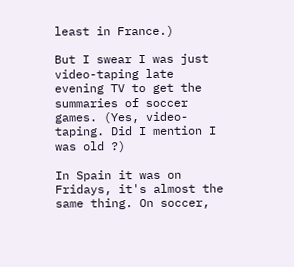least in France.)

But I swear I was just video-taping late evening TV to get the summaries of soccer games. (Yes, video-taping. Did I mention I was old ?)

In Spain it was on Fridays, it's almost the same thing. On soccer,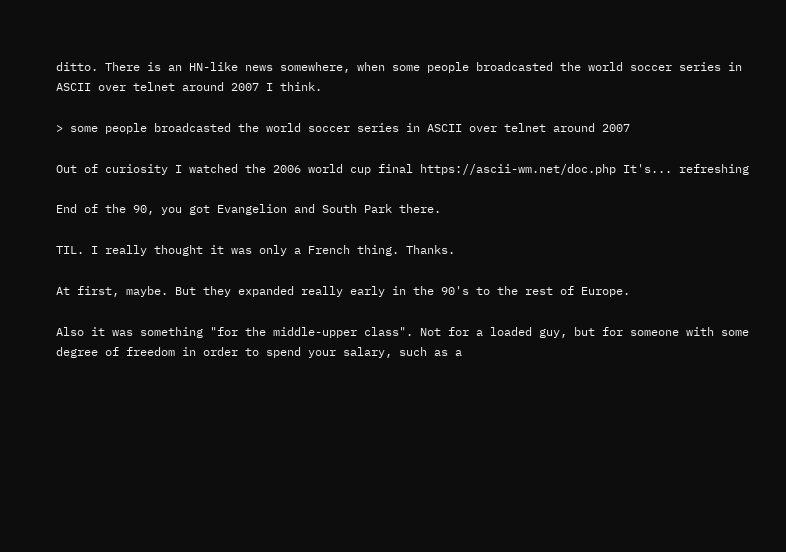ditto. There is an HN-like news somewhere, when some people broadcasted the world soccer series in ASCII over telnet around 2007 I think.

> some people broadcasted the world soccer series in ASCII over telnet around 2007

Out of curiosity I watched the 2006 world cup final https://ascii-wm.net/doc.php It's... refreshing

End of the 90, you got Evangelion and South Park there.

TIL. I really thought it was only a French thing. Thanks.

At first, maybe. But they expanded really early in the 90's to the rest of Europe.

Also it was something "for the middle-upper class". Not for a loaded guy, but for someone with some degree of freedom in order to spend your salary, such as a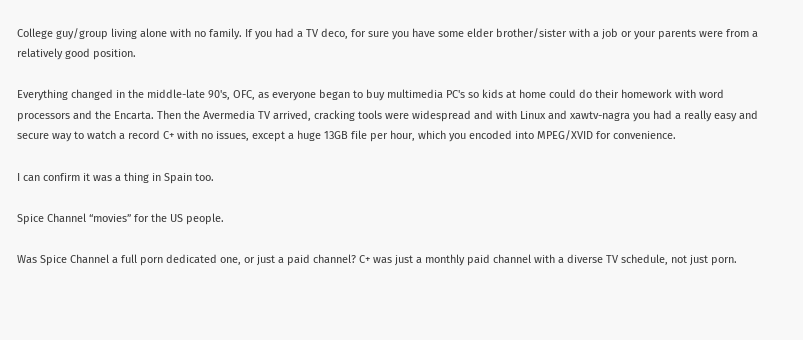College guy/group living alone with no family. If you had a TV deco, for sure you have some elder brother/sister with a job or your parents were from a relatively good position.

Everything changed in the middle-late 90's, OFC, as everyone began to buy multimedia PC's so kids at home could do their homework with word processors and the Encarta. Then the Avermedia TV arrived, cracking tools were widespread and with Linux and xawtv-nagra you had a really easy and secure way to watch a record C+ with no issues, except a huge 13GB file per hour, which you encoded into MPEG/XVID for convenience.

I can confirm it was a thing in Spain too.

Spice Channel “movies” for the US people.

Was Spice Channel a full porn dedicated one, or just a paid channel? C+ was just a monthly paid channel with a diverse TV schedule, not just porn.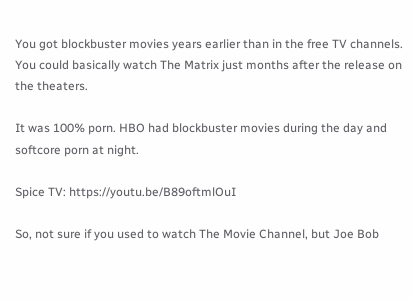You got blockbuster movies years earlier than in the free TV channels. You could basically watch The Matrix just months after the release on the theaters.

It was 100% porn. HBO had blockbuster movies during the day and softcore porn at night.

Spice TV: https://youtu.be/B89oftmlOuI

So, not sure if you used to watch The Movie Channel, but Joe Bob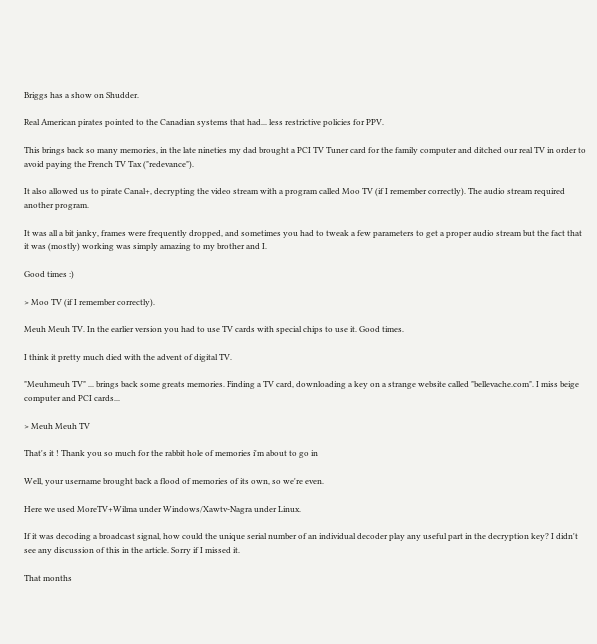Briggs has a show on Shudder.

Real American pirates pointed to the Canadian systems that had... less restrictive policies for PPV.

This brings back so many memories, in the late nineties my dad brought a PCI TV Tuner card for the family computer and ditched our real TV in order to avoid paying the French TV Tax ("redevance").

It also allowed us to pirate Canal+, decrypting the video stream with a program called Moo TV (if I remember correctly). The audio stream required another program.

It was all a bit janky, frames were frequently dropped, and sometimes you had to tweak a few parameters to get a proper audio stream but the fact that it was (mostly) working was simply amazing to my brother and I.

Good times :)

> Moo TV (if I remember correctly).

Meuh Meuh TV. In the earlier version you had to use TV cards with special chips to use it. Good times.

I think it pretty much died with the advent of digital TV.

"Meuhmeuh TV" ... brings back some greats memories. Finding a TV card, downloading a key on a strange website called "bellevache.com". I miss beige computer and PCI cards...

> Meuh Meuh TV

That's it ! Thank you so much for the rabbit hole of memories i'm about to go in

Well, your username brought back a flood of memories of its own, so we're even.

Here we used MoreTV+Wilma under Windows/Xawtv-Nagra under Linux.

If it was decoding a broadcast signal, how could the unique serial number of an individual decoder play any useful part in the decryption key? I didn't see any discussion of this in the article. Sorry if I missed it.

That months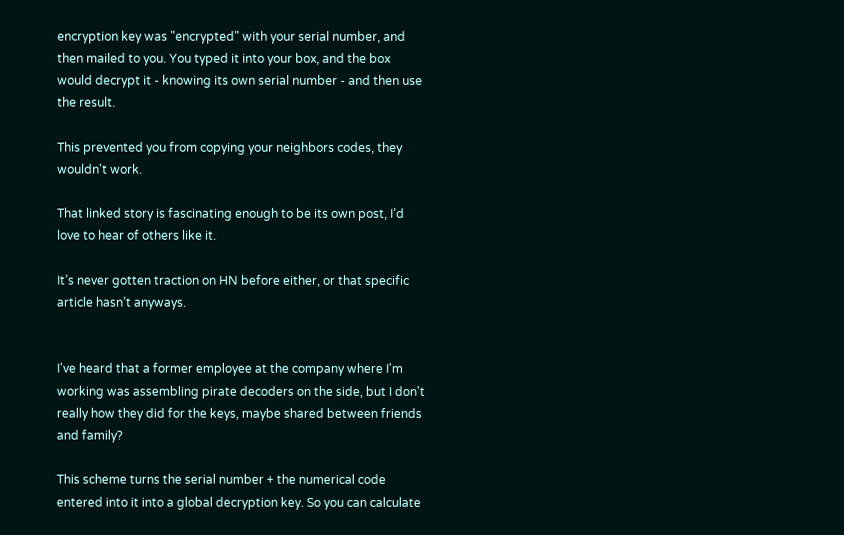encryption key was "encrypted" with your serial number, and then mailed to you. You typed it into your box, and the box would decrypt it - knowing its own serial number - and then use the result.

This prevented you from copying your neighbors codes, they wouldn't work.

That linked story is fascinating enough to be its own post, I’d love to hear of others like it.

It’s never gotten traction on HN before either, or that specific article hasn’t anyways.


I've heard that a former employee at the company where I'm working was assembling pirate decoders on the side, but I don't really how they did for the keys, maybe shared between friends and family?

This scheme turns the serial number + the numerical code entered into it into a global decryption key. So you can calculate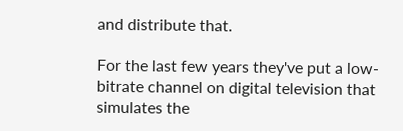and distribute that.

For the last few years they've put a low-bitrate channel on digital television that simulates the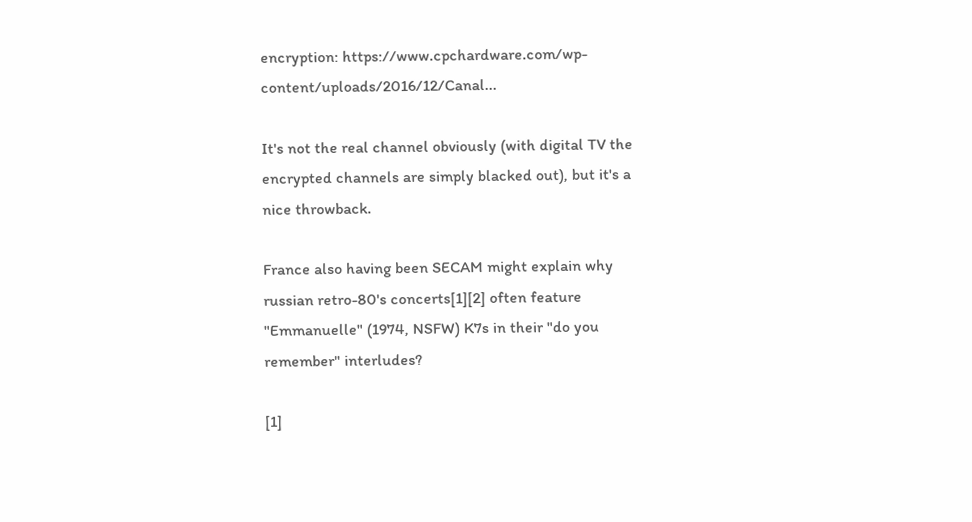encryption: https://www.cpchardware.com/wp-content/uploads/2016/12/Canal...

It's not the real channel obviously (with digital TV the encrypted channels are simply blacked out), but it's a nice throwback.

France also having been SECAM might explain why russian retro-80's concerts[1][2] often feature "Emmanuelle" (1974, NSFW) K7s in their "do you remember" interludes?

[1]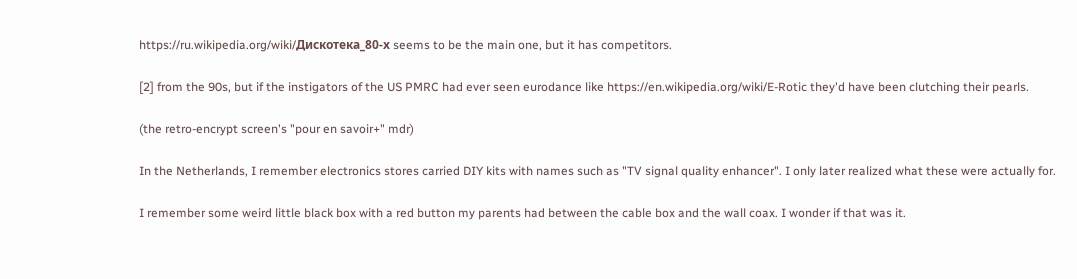https://ru.wikipedia.org/wiki/Дискотека_80-х seems to be the main one, but it has competitors.

[2] from the 90s, but if the instigators of the US PMRC had ever seen eurodance like https://en.wikipedia.org/wiki/E-Rotic they'd have been clutching their pearls.

(the retro-encrypt screen's "pour en savoir+" mdr)

In the Netherlands, I remember electronics stores carried DIY kits with names such as "TV signal quality enhancer". I only later realized what these were actually for.

I remember some weird little black box with a red button my parents had between the cable box and the wall coax. I wonder if that was it.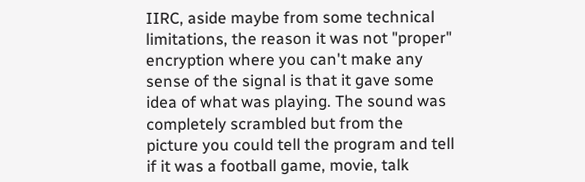IIRC, aside maybe from some technical limitations, the reason it was not "proper" encryption where you can't make any sense of the signal is that it gave some idea of what was playing. The sound was completely scrambled but from the picture you could tell the program and tell if it was a football game, movie, talk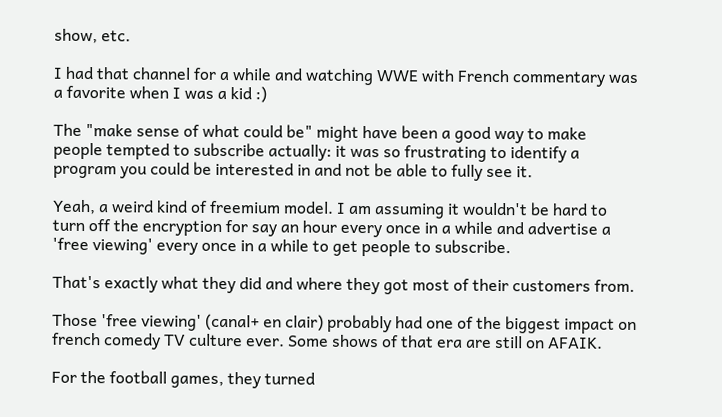show, etc.

I had that channel for a while and watching WWE with French commentary was a favorite when I was a kid :)

The "make sense of what could be" might have been a good way to make people tempted to subscribe actually: it was so frustrating to identify a program you could be interested in and not be able to fully see it.

Yeah, a weird kind of freemium model. I am assuming it wouldn't be hard to turn off the encryption for say an hour every once in a while and advertise a 'free viewing' every once in a while to get people to subscribe.

That's exactly what they did and where they got most of their customers from.

Those 'free viewing' (canal+ en clair) probably had one of the biggest impact on french comedy TV culture ever. Some shows of that era are still on AFAIK.

For the football games, they turned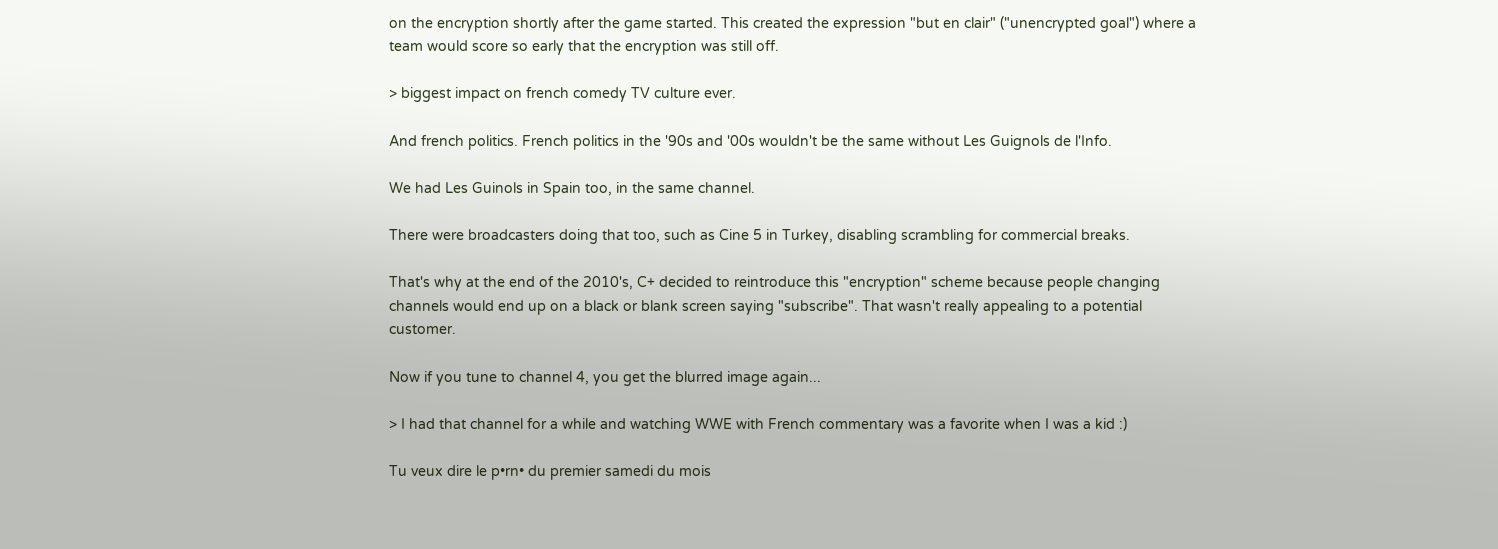on the encryption shortly after the game started. This created the expression "but en clair" ("unencrypted goal") where a team would score so early that the encryption was still off.

> biggest impact on french comedy TV culture ever.

And french politics. French politics in the '90s and '00s wouldn't be the same without Les Guignols de l'Info.

We had Les Guinols in Spain too, in the same channel.

There were broadcasters doing that too, such as Cine 5 in Turkey, disabling scrambling for commercial breaks.

That's why at the end of the 2010's, C+ decided to reintroduce this "encryption" scheme because people changing channels would end up on a black or blank screen saying "subscribe". That wasn't really appealing to a potential customer.

Now if you tune to channel 4, you get the blurred image again...

> I had that channel for a while and watching WWE with French commentary was a favorite when I was a kid :)

Tu veux dire le p•rn• du premier samedi du mois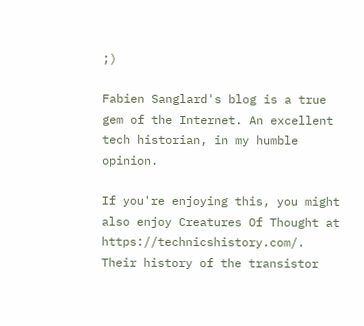;)

Fabien Sanglard's blog is a true gem of the Internet. An excellent tech historian, in my humble opinion.

If you're enjoying this, you might also enjoy Creatures Of Thought at https://technicshistory.com/. Their history of the transistor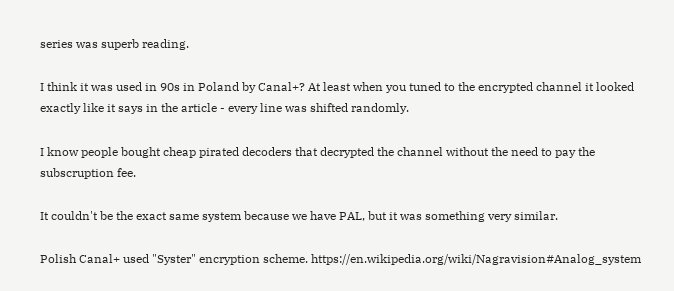series was superb reading.

I think it was used in 90s in Poland by Canal+? At least when you tuned to the encrypted channel it looked exactly like it says in the article - every line was shifted randomly.

I know people bought cheap pirated decoders that decrypted the channel without the need to pay the subscruption fee.

It couldn't be the exact same system because we have PAL, but it was something very similar.

Polish Canal+ used "Syster" encryption scheme. https://en.wikipedia.org/wiki/Nagravision#Analog_system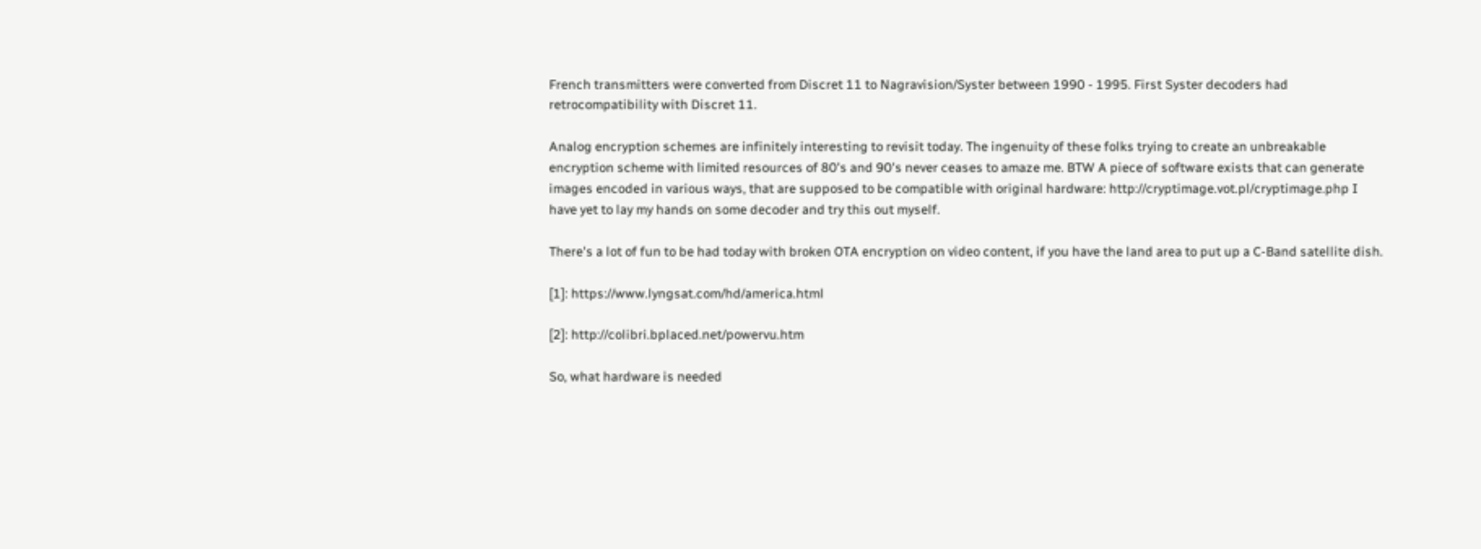French transmitters were converted from Discret 11 to Nagravision/Syster between 1990 - 1995. First Syster decoders had retrocompatibility with Discret 11.

Analog encryption schemes are infinitely interesting to revisit today. The ingenuity of these folks trying to create an unbreakable encryption scheme with limited resources of 80's and 90's never ceases to amaze me. BTW A piece of software exists that can generate images encoded in various ways, that are supposed to be compatible with original hardware: http://cryptimage.vot.pl/cryptimage.php I have yet to lay my hands on some decoder and try this out myself.

There's a lot of fun to be had today with broken OTA encryption on video content, if you have the land area to put up a C-Band satellite dish.

[1]: https://www.lyngsat.com/hd/america.html

[2]: http://colibri.bplaced.net/powervu.htm

So, what hardware is needed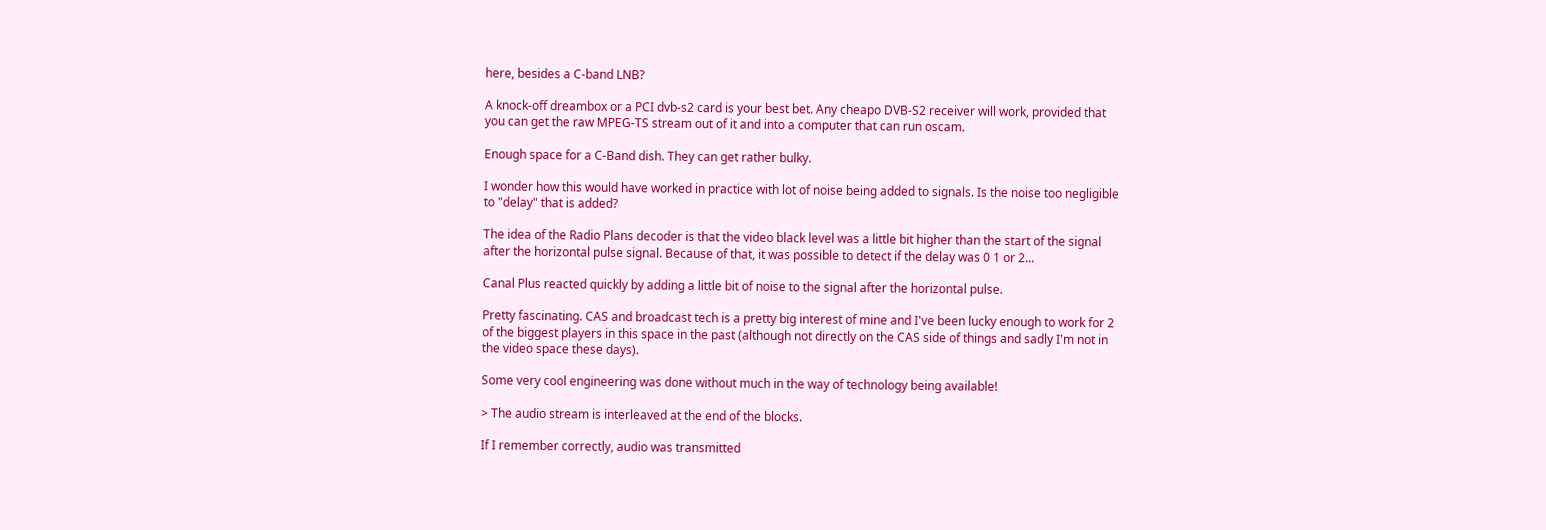here, besides a C-band LNB?

A knock-off dreambox or a PCI dvb-s2 card is your best bet. Any cheapo DVB-S2 receiver will work, provided that you can get the raw MPEG-TS stream out of it and into a computer that can run oscam.

Enough space for a C-Band dish. They can get rather bulky.

I wonder how this would have worked in practice with lot of noise being added to signals. Is the noise too negligible to "delay" that is added?

The idea of the Radio Plans decoder is that the video black level was a little bit higher than the start of the signal after the horizontal pulse signal. Because of that, it was possible to detect if the delay was 0 1 or 2...

Canal Plus reacted quickly by adding a little bit of noise to the signal after the horizontal pulse.

Pretty fascinating. CAS and broadcast tech is a pretty big interest of mine and I've been lucky enough to work for 2 of the biggest players in this space in the past (although not directly on the CAS side of things and sadly I'm not in the video space these days).

Some very cool engineering was done without much in the way of technology being available!

> The audio stream is interleaved at the end of the blocks.

If I remember correctly, audio was transmitted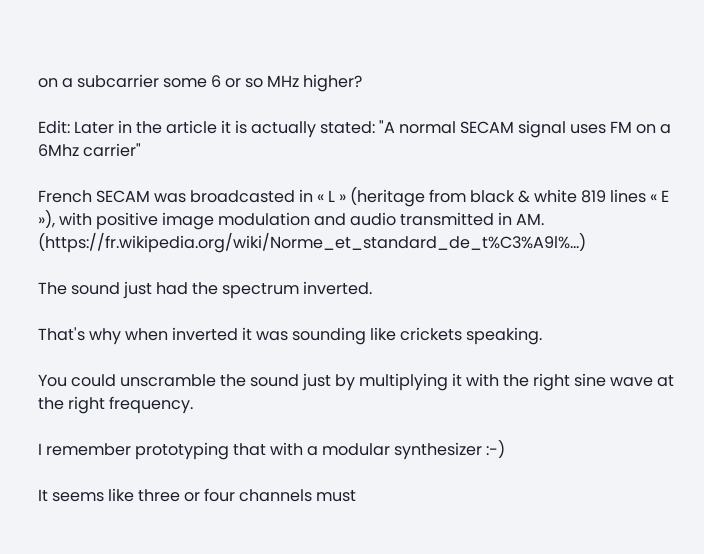on a subcarrier some 6 or so MHz higher?

Edit: Later in the article it is actually stated: "A normal SECAM signal uses FM on a 6Mhz carrier"

French SECAM was broadcasted in « L » (heritage from black & white 819 lines « E »), with positive image modulation and audio transmitted in AM. (https://fr.wikipedia.org/wiki/Norme_et_standard_de_t%C3%A9l%...)

The sound just had the spectrum inverted.

That's why when inverted it was sounding like crickets speaking.

You could unscramble the sound just by multiplying it with the right sine wave at the right frequency.

I remember prototyping that with a modular synthesizer :-)

It seems like three or four channels must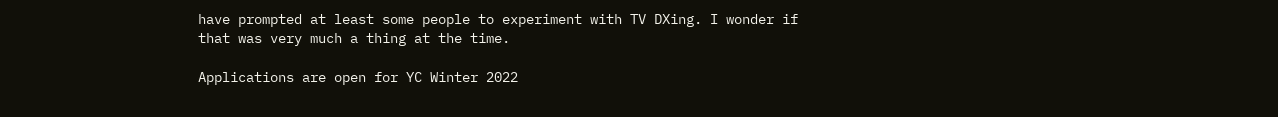have prompted at least some people to experiment with TV DXing. I wonder if that was very much a thing at the time.

Applications are open for YC Winter 2022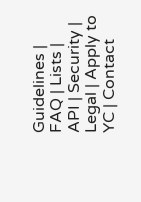Guidelines | FAQ | Lists | API | Security | Legal | Apply to YC | Contact